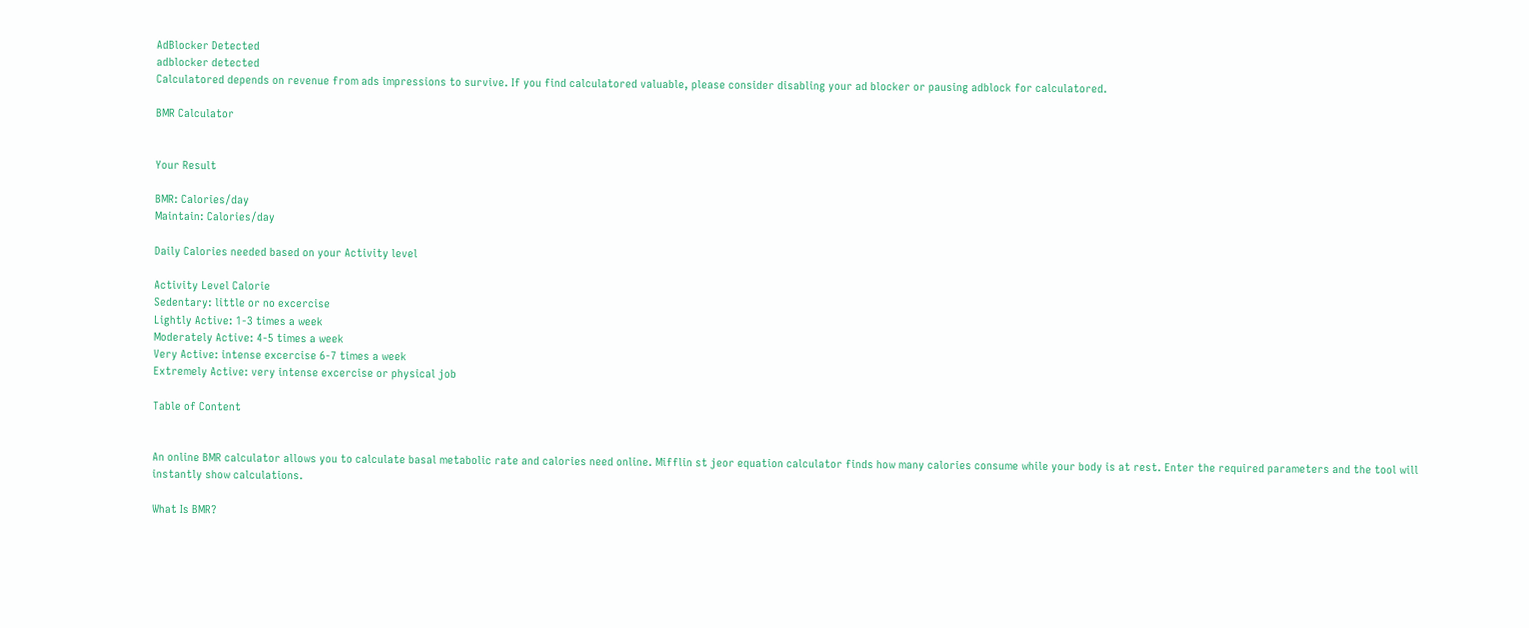AdBlocker Detected
adblocker detected
Calculatored depends on revenue from ads impressions to survive. If you find calculatored valuable, please consider disabling your ad blocker or pausing adblock for calculatored.

BMR Calculator


Your Result

BMR: Calories/day
Maintain: Calories/day

Daily Calories needed based on your Activity level

Activity Level Calorie
Sedentary: little or no excercise
Lightly Active: 1-3 times a week
Moderately Active: 4-5 times a week
Very Active: intense excercise 6-7 times a week
Extremely Active: very intense excercise or physical job

Table of Content


An online BMR calculator allows you to calculate basal metabolic rate and calories need online. Mifflin st jeor equation calculator finds how many calories consume while your body is at rest. Enter the required parameters and the tool will instantly show calculations.

What Is BMR?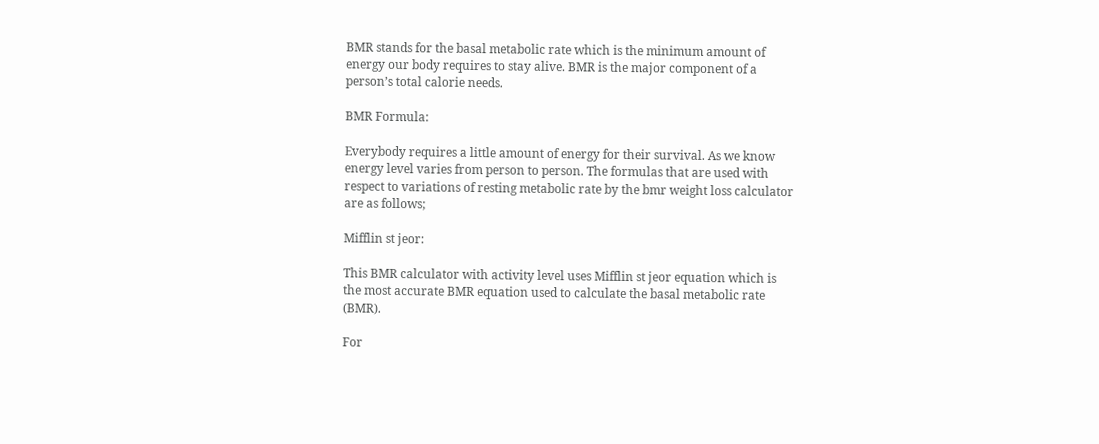BMR stands for the basal metabolic rate which is the minimum amount of energy our body requires to stay alive. BMR is the major component of a person’s total calorie needs.

BMR Formula:

Everybody requires a little amount of energy for their survival. As we know energy level varies from person to person. The formulas that are used with respect to variations of resting metabolic rate by the bmr weight loss calculator are as follows;

Mifflin st jeor:

This BMR calculator with activity level uses Mifflin st jeor equation which is the most accurate BMR equation used to calculate the basal metabolic rate (BMR).

For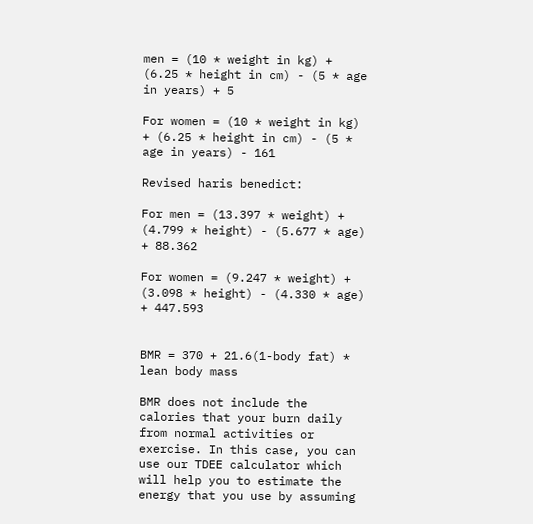men = (10 * weight in kg) + (6.25 * height in cm) - (5 * age in years) + 5

For women = (10 * weight in kg) + (6.25 * height in cm) - (5 * age in years) - 161

Revised haris benedict:

For men = (13.397 * weight) + (4.799 * height) - (5.677 * age) + 88.362

For women = (9.247 * weight) + (3.098 * height) - (4.330 * age) + 447.593


BMR = 370 + 21.6(1-body fat) * lean body mass

BMR does not include the calories that your burn daily from normal activities or exercise. In this case, you can use our TDEE calculator which will help you to estimate the energy that you use by assuming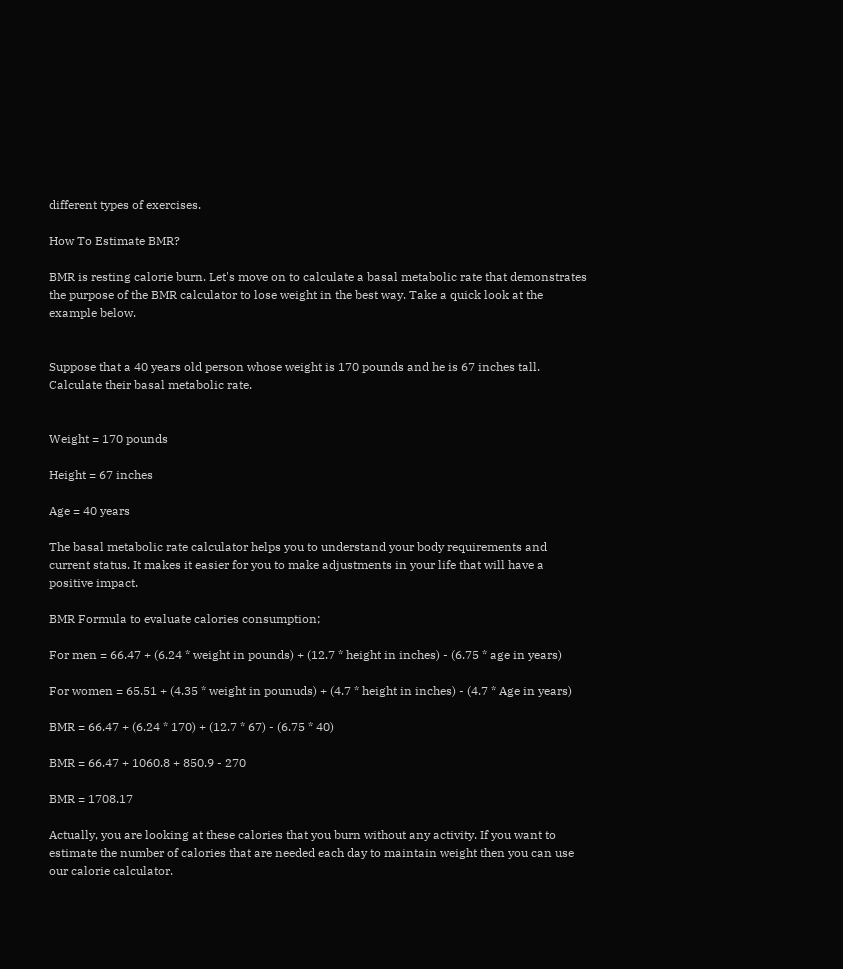different types of exercises.

How To Estimate BMR?

BMR is resting calorie burn. Let's move on to calculate a basal metabolic rate that demonstrates the purpose of the BMR calculator to lose weight in the best way. Take a quick look at the example below.


Suppose that a 40 years old person whose weight is 170 pounds and he is 67 inches tall. Calculate their basal metabolic rate.


Weight = 170 pounds

Height = 67 inches

Age = 40 years

The basal metabolic rate calculator helps you to understand your body requirements and current status. It makes it easier for you to make adjustments in your life that will have a positive impact.

BMR Formula to evaluate calories consumption;

For men = 66.47 + (6.24 * weight in pounds) + (12.7 * height in inches) - (6.75 * age in years)

For women = 65.51 + (4.35 * weight in pounuds) + (4.7 * height in inches) - (4.7 * Age in years)

BMR = 66.47 + (6.24 * 170) + (12.7 * 67) - (6.75 * 40)

BMR = 66.47 + 1060.8 + 850.9 - 270

BMR = 1708.17

Actually, you are looking at these calories that you burn without any activity. If you want to estimate the number of calories that are needed each day to maintain weight then you can use our calorie calculator.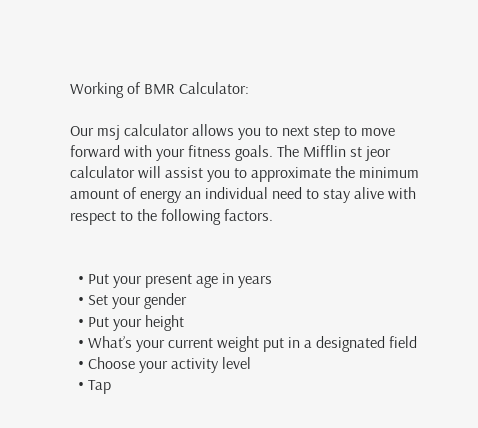Working of BMR Calculator:

Our msj calculator allows you to next step to move forward with your fitness goals. The Mifflin st jeor calculator will assist you to approximate the minimum amount of energy an individual need to stay alive with respect to the following factors.


  • Put your present age in years
  • Set your gender
  • Put your height
  • What’s your current weight put in a designated field
  • Choose your activity level
  • Tap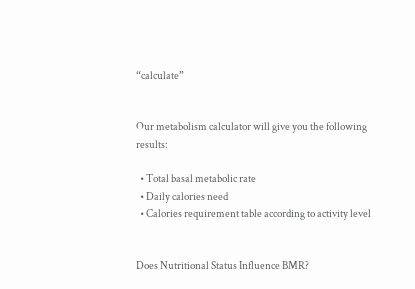“calculate”


Our metabolism calculator will give you the following results:

  • Total basal metabolic rate
  • Daily calories need
  • Calories requirement table according to activity level


Does Nutritional Status Influence BMR?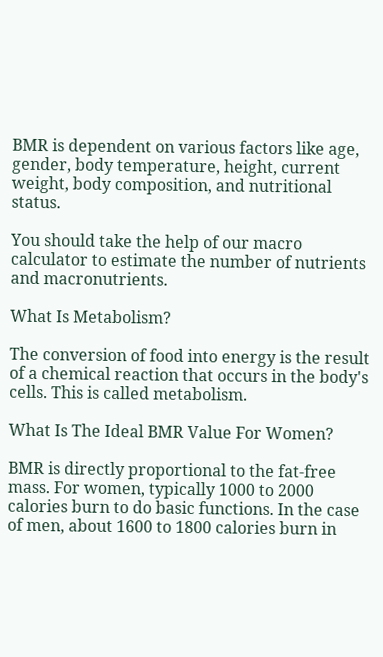BMR is dependent on various factors like age, gender, body temperature, height, current weight, body composition, and nutritional status.

You should take the help of our macro calculator to estimate the number of nutrients and macronutrients.

What Is Metabolism?

The conversion of food into energy is the result of a chemical reaction that occurs in the body's cells. This is called metabolism.

What Is The Ideal BMR Value For Women?

BMR is directly proportional to the fat-free mass. For women, typically 1000 to 2000 calories burn to do basic functions. In the case of men, about 1600 to 1800 calories burn in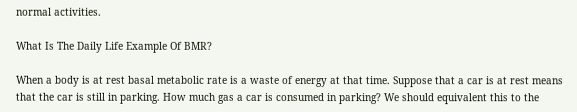normal activities.

What Is The Daily Life Example Of BMR?

When a body is at rest basal metabolic rate is a waste of energy at that time. Suppose that a car is at rest means that the car is still in parking. How much gas a car is consumed in parking? We should equivalent this to the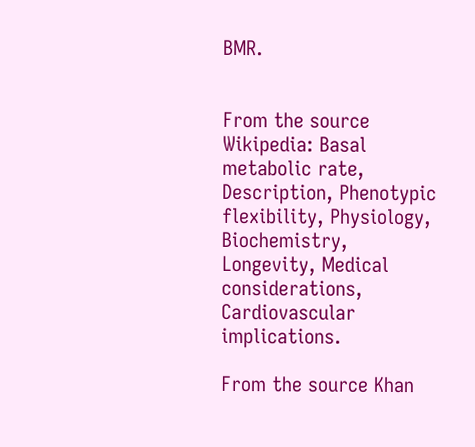BMR.


From the source Wikipedia: Basal metabolic rate, Description, Phenotypic flexibility, Physiology, Biochemistry, Longevity, Medical considerations, Cardiovascular implications.

From the source Khan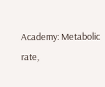Academy: Metabolic rate,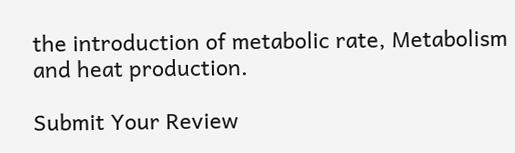the introduction of metabolic rate, Metabolism and heat production.

Submit Your Review